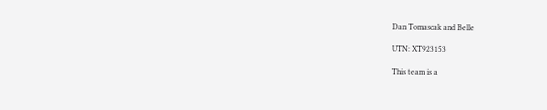Dan Tomascak and Belle

UTN: XT923153

This team is a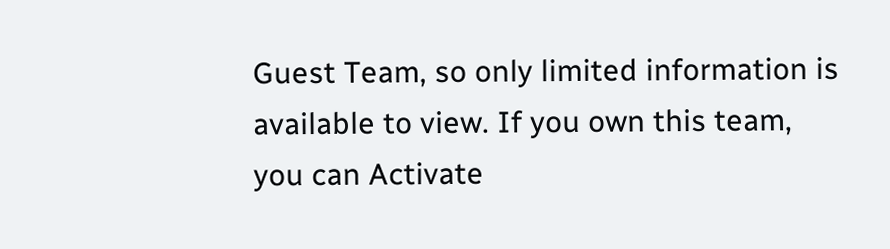Guest Team, so only limited information is available to view. If you own this team, you can Activate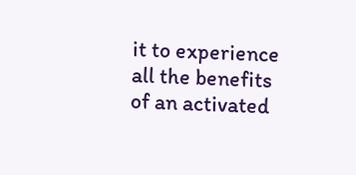it to experience all the benefits of an activated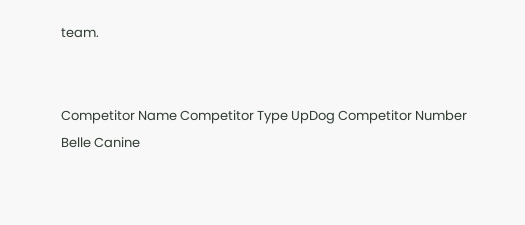team.


Competitor Name Competitor Type UpDog Competitor Number
Belle Canine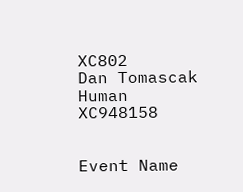XC802
Dan Tomascak Human XC948158


Event Name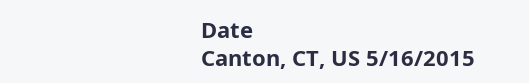Date
Canton, CT, US 5/16/2015